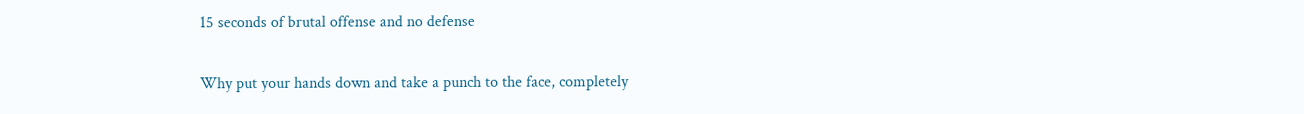15 seconds of brutal offense and no defense

Why put your hands down and take a punch to the face, completely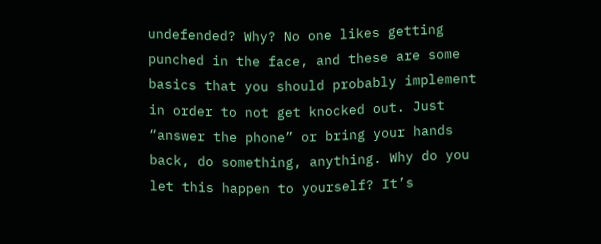undefended? Why? No one likes getting punched in the face, and these are some basics that you should probably implement in order to not get knocked out. Just “answer the phone” or bring your hands back, do something, anything. Why do you let this happen to yourself? It’s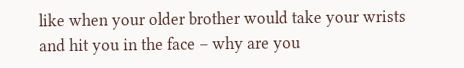like when your older brother would take your wrists and hit you in the face – why are you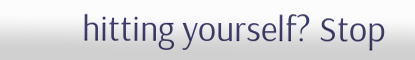hitting yourself? Stop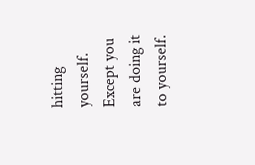hitting yourself. Except you are doing it to yourself.